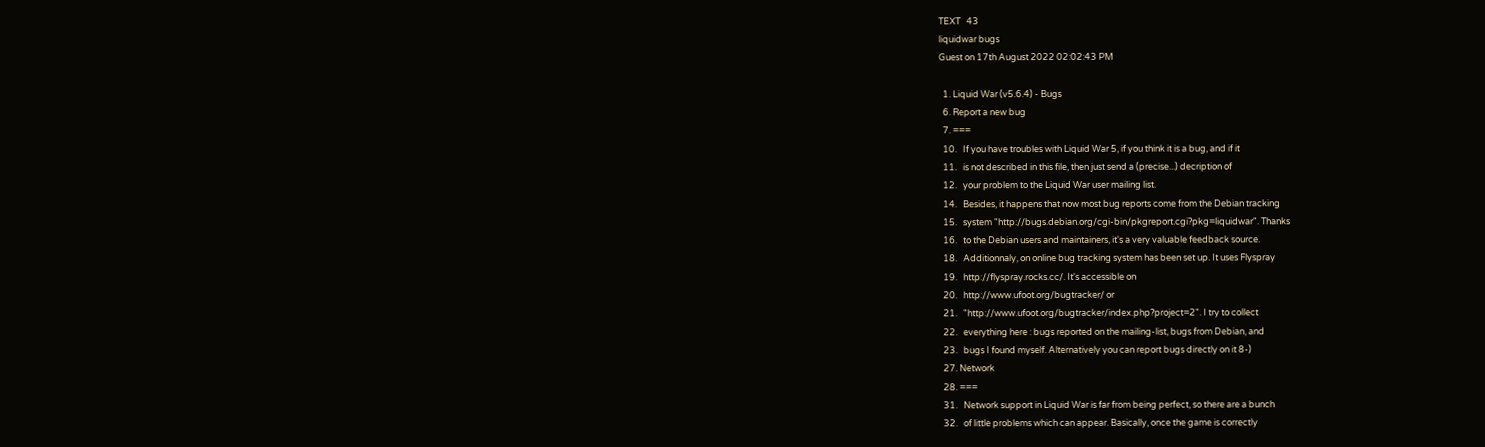TEXT   43
liquidwar bugs
Guest on 17th August 2022 02:02:43 PM

  1. Liquid War (v5.6.4) - Bugs
  6. Report a new bug
  7. ===
  10.   If you have troubles with Liquid War 5, if you think it is a bug, and if it
  11.   is not described in this file, then just send a (precise...) decription of
  12.   your problem to the Liquid War user mailing list.
  14.   Besides, it happens that now most bug reports come from the Debian tracking
  15.   system "http://bugs.debian.org/cgi-bin/pkgreport.cgi?pkg=liquidwar". Thanks
  16.   to the Debian users and maintainers, it's a very valuable feedback source.
  18.   Additionnaly, on online bug tracking system has been set up. It uses Flyspray
  19.   http://flyspray.rocks.cc/. It's accessible on
  20.   http://www.ufoot.org/bugtracker/ or
  21.   "http://www.ufoot.org/bugtracker/index.php?project=2". I try to collect
  22.   everything here : bugs reported on the mailing-list, bugs from Debian, and
  23.   bugs I found myself. Alternatively you can report bugs directly on it 8-)
  27. Network
  28. ===
  31.   Network support in Liquid War is far from being perfect, so there are a bunch
  32.   of little problems which can appear. Basically, once the game is correctly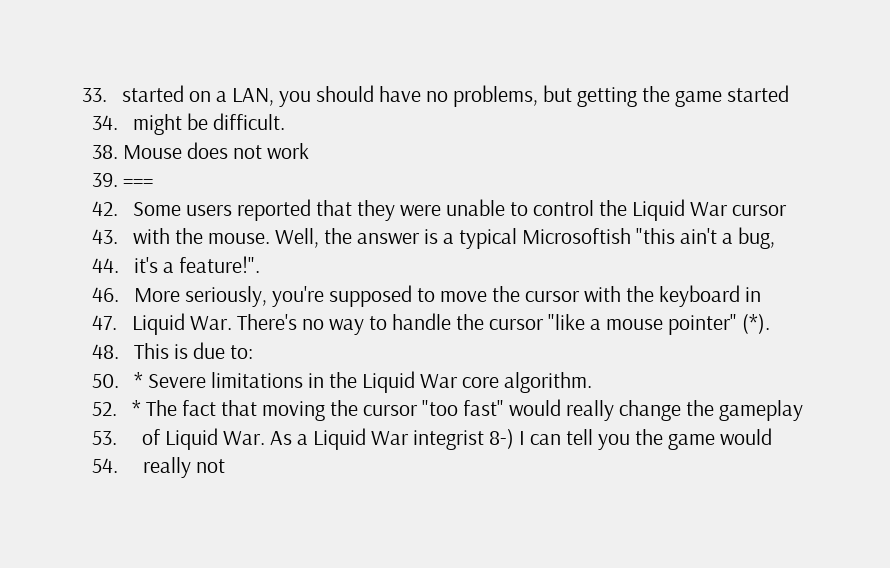33.   started on a LAN, you should have no problems, but getting the game started
  34.   might be difficult.
  38. Mouse does not work
  39. ===
  42.   Some users reported that they were unable to control the Liquid War cursor
  43.   with the mouse. Well, the answer is a typical Microsoftish "this ain't a bug,
  44.   it's a feature!".
  46.   More seriously, you're supposed to move the cursor with the keyboard in
  47.   Liquid War. There's no way to handle the cursor "like a mouse pointer" (*).
  48.   This is due to:
  50.   * Severe limitations in the Liquid War core algorithm.
  52.   * The fact that moving the cursor "too fast" would really change the gameplay
  53.     of Liquid War. As a Liquid War integrist 8-) I can tell you the game would
  54.     really not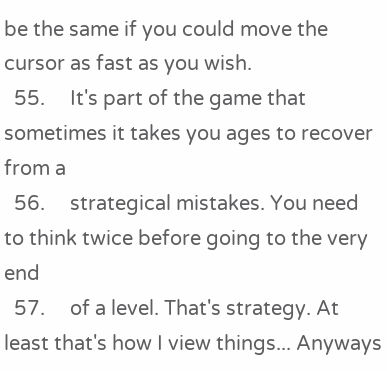be the same if you could move the cursor as fast as you wish.
  55.     It's part of the game that sometimes it takes you ages to recover from a
  56.     strategical mistakes. You need to think twice before going to the very end
  57.     of a level. That's strategy. At least that's how I view things... Anyways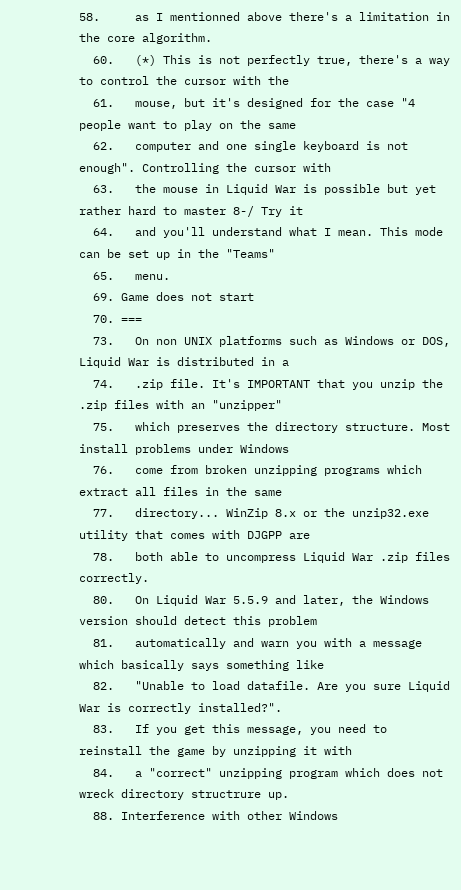58.     as I mentionned above there's a limitation in the core algorithm.
  60.   (*) This is not perfectly true, there's a way to control the cursor with the
  61.   mouse, but it's designed for the case "4 people want to play on the same
  62.   computer and one single keyboard is not enough". Controlling the cursor with
  63.   the mouse in Liquid War is possible but yet rather hard to master 8-/ Try it
  64.   and you'll understand what I mean. This mode can be set up in the "Teams"
  65.   menu.
  69. Game does not start
  70. ===
  73.   On non UNIX platforms such as Windows or DOS, Liquid War is distributed in a
  74.   .zip file. It's IMPORTANT that you unzip the .zip files with an "unzipper"
  75.   which preserves the directory structure. Most install problems under Windows
  76.   come from broken unzipping programs which extract all files in the same
  77.   directory... WinZip 8.x or the unzip32.exe utility that comes with DJGPP are
  78.   both able to uncompress Liquid War .zip files correctly.
  80.   On Liquid War 5.5.9 and later, the Windows version should detect this problem
  81.   automatically and warn you with a message which basically says something like
  82.   "Unable to load datafile. Are you sure Liquid War is correctly installed?".
  83.   If you get this message, you need to reinstall the game by unzipping it with
  84.   a "correct" unzipping program which does not wreck directory structrure up.
  88. Interference with other Windows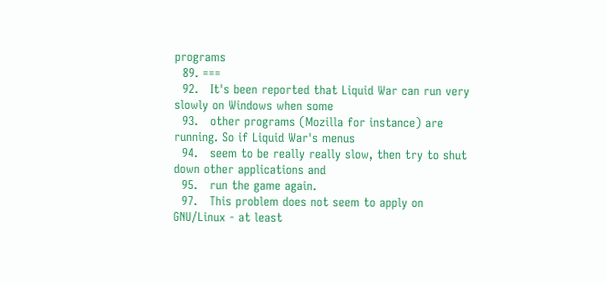programs
  89. ===
  92.   It's been reported that Liquid War can run very slowly on Windows when some
  93.   other programs (Mozilla for instance) are running. So if Liquid War's menus
  94.   seem to be really really slow, then try to shut down other applications and
  95.   run the game again.
  97.   This problem does not seem to apply on GNU/Linux - at least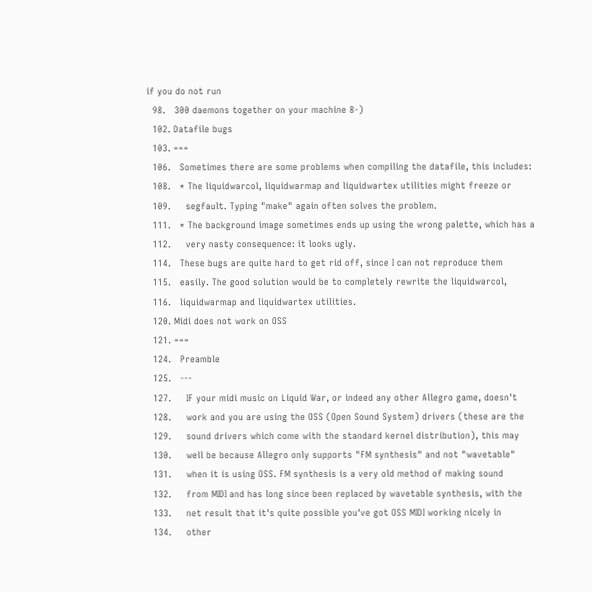if you do not run
  98.   300 daemons together on your machine 8-)
  102. Datafile bugs
  103. ===
  106.   Sometimes there are some problems when compiling the datafile, this includes:
  108.   * The liquidwarcol, liquidwarmap and liquidwartex utilities might freeze or
  109.     segfault. Typing "make" again often solves the problem.
  111.   * The background image sometimes ends up using the wrong palette, which has a
  112.     very nasty consequence: it looks ugly.
  114.   These bugs are quite hard to get rid off, since I can not reproduce them
  115.   easily. The good solution would be to completely rewrite the liquidwarcol,
  116.   liquidwarmap and liquidwartex utilities.
  120. Midi does not work on OSS
  121. ===
  124.   Preamble
  125.   ---
  127.     IF your midi music on Liquid War, or indeed any other Allegro game, doesn't
  128.     work and you are using the OSS (Open Sound System) drivers (these are the
  129.     sound drivers which come with the standard kernel distribution), this may
  130.     well be because Allegro only supports "FM synthesis" and not "wavetable"
  131.     when it is using OSS. FM synthesis is a very old method of making sound
  132.     from MIDI and has long since been replaced by wavetable synthesis, with the
  133.     net result that it's quite possible you've got OSS MIDI working nicely in
  134.     other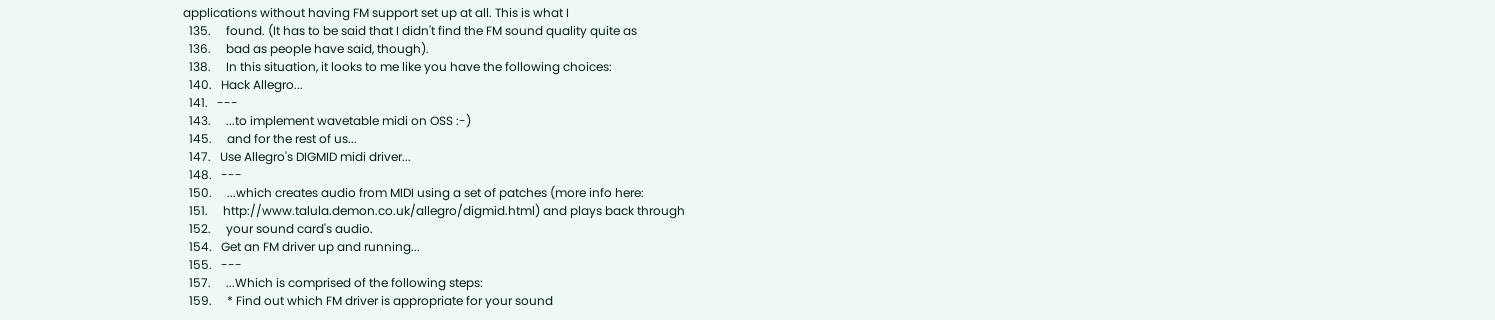applications without having FM support set up at all. This is what I
  135.     found. (It has to be said that I didn't find the FM sound quality quite as
  136.     bad as people have said, though).
  138.     In this situation, it looks to me like you have the following choices:
  140.   Hack Allegro...
  141.   ---
  143.     ...to implement wavetable midi on OSS :-)
  145.     and for the rest of us...
  147.   Use Allegro's DIGMID midi driver...
  148.   ---
  150.     ...which creates audio from MIDI using a set of patches (more info here:
  151.     http://www.talula.demon.co.uk/allegro/digmid.html) and plays back through
  152.     your sound card's audio.
  154.   Get an FM driver up and running...
  155.   ---
  157.     ...Which is comprised of the following steps:
  159.     * Find out which FM driver is appropriate for your sound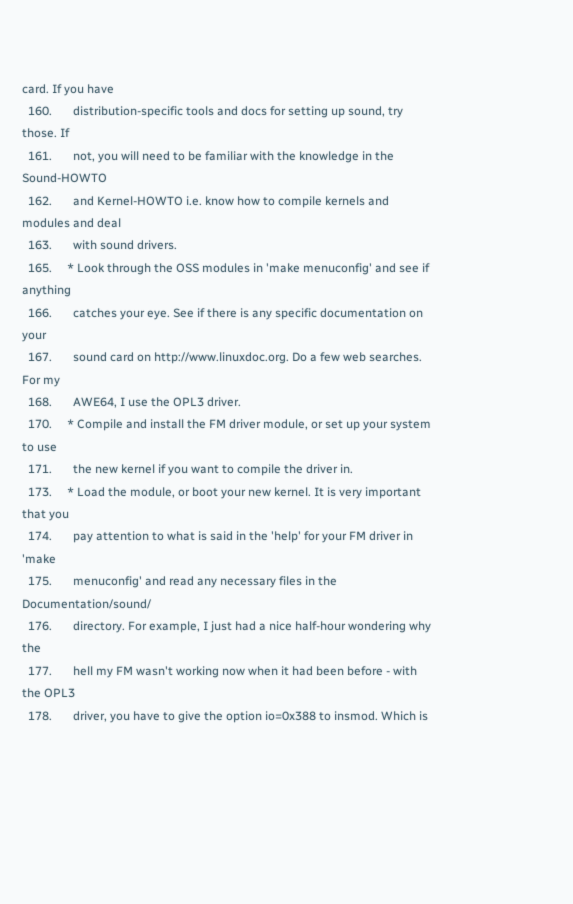card. If you have
  160.       distribution-specific tools and docs for setting up sound, try those. If
  161.       not, you will need to be familiar with the knowledge in the Sound-HOWTO
  162.       and Kernel-HOWTO i.e. know how to compile kernels and modules and deal
  163.       with sound drivers.
  165.     * Look through the OSS modules in 'make menuconfig' and see if anything
  166.       catches your eye. See if there is any specific documentation on your
  167.       sound card on http://www.linuxdoc.org. Do a few web searches. For my
  168.       AWE64, I use the OPL3 driver.
  170.     * Compile and install the FM driver module, or set up your system to use
  171.       the new kernel if you want to compile the driver in.
  173.     * Load the module, or boot your new kernel. It is very important that you
  174.       pay attention to what is said in the 'help' for your FM driver in 'make
  175.       menuconfig' and read any necessary files in the Documentation/sound/
  176.       directory. For example, I just had a nice half-hour wondering why the
  177.       hell my FM wasn't working now when it had been before - with the OPL3
  178.       driver, you have to give the option io=0x388 to insmod. Which is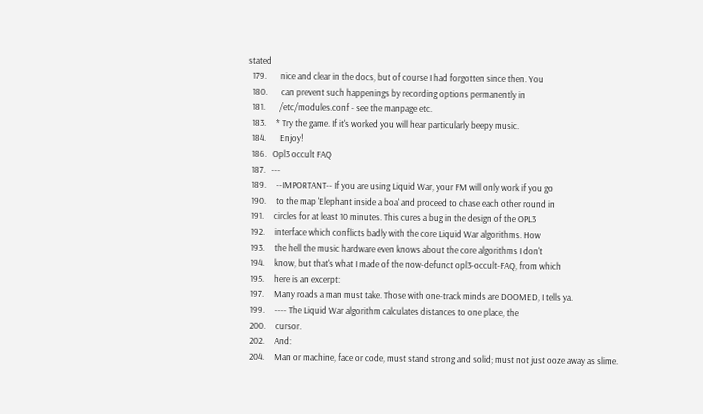stated
  179.       nice and clear in the docs, but of course I had forgotten since then. You
  180.       can prevent such happenings by recording options permanently in
  181.       /etc/modules.conf - see the manpage etc.
  183.     * Try the game. If it's worked you will hear particularly beepy music.
  184.       Enjoy!
  186.   Opl3 occult FAQ
  187.   ---
  189.     --IMPORTANT-- If you are using Liquid War, your FM will only work if you go
  190.     to the map 'Elephant inside a boa' and proceed to chase each other round in
  191.     circles for at least 10 minutes. This cures a bug in the design of the OPL3
  192.     interface which conflicts badly with the core Liquid War algorithms. How
  193.     the hell the music hardware even knows about the core algorithms I don't
  194.     know, but that's what I made of the now-defunct opl3-occult-FAQ, from which
  195.     here is an excerpt:
  197.     Many roads a man must take. Those with one-track minds are DOOMED, I tells ya.
  199.     ---- The Liquid War algorithm calculates distances to one place, the
  200.     cursor.
  202.     And:
  204.     Man or machine, face or code, must stand strong and solid; must not just ooze away as slime.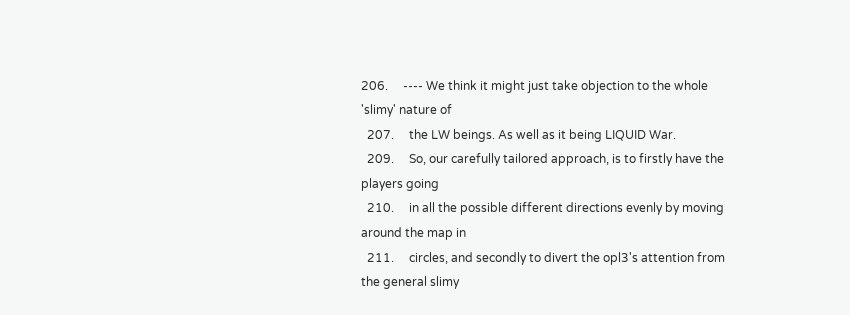206.     ---- We think it might just take objection to the whole 'slimy' nature of
  207.     the LW beings. As well as it being LIQUID War.
  209.     So, our carefully tailored approach, is to firstly have the players going
  210.     in all the possible different directions evenly by moving around the map in
  211.     circles, and secondly to divert the opl3's attention from the general slimy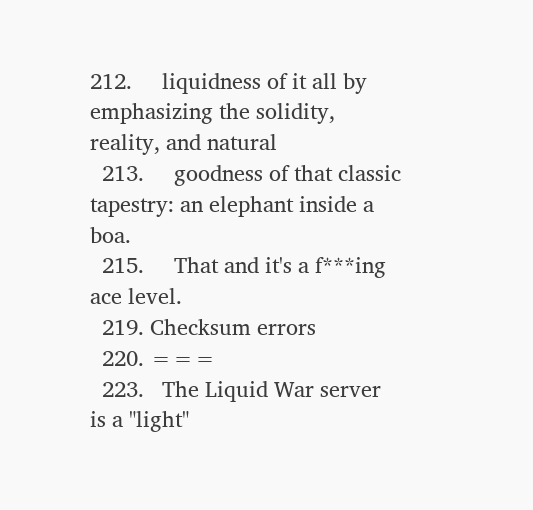212.     liquidness of it all by emphasizing the solidity, reality, and natural
  213.     goodness of that classic tapestry: an elephant inside a boa.
  215.     That and it's a f***ing ace level.
  219. Checksum errors
  220. ===
  223.   The Liquid War server is a "light"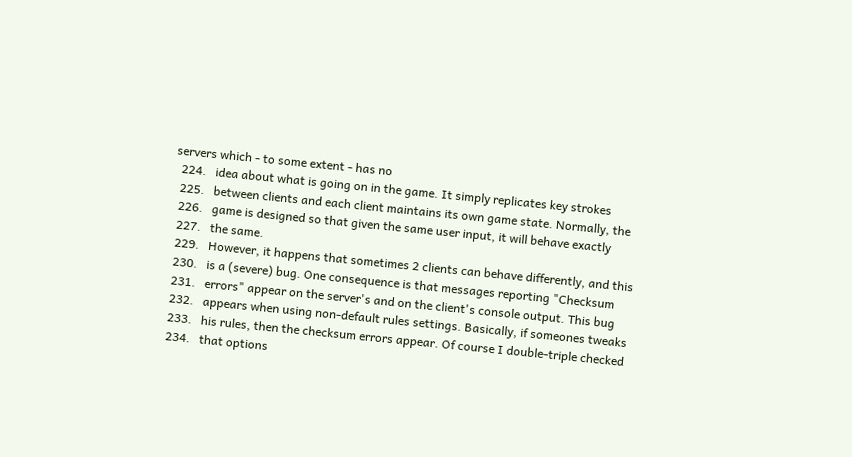servers which - to some extent - has no
  224.   idea about what is going on in the game. It simply replicates key strokes
  225.   between clients and each client maintains its own game state. Normally, the
  226.   game is designed so that given the same user input, it will behave exactly
  227.   the same.
  229.   However, it happens that sometimes 2 clients can behave differently, and this
  230.   is a (severe) bug. One consequence is that messages reporting "Checksum
  231.   errors" appear on the server's and on the client's console output. This bug
  232.   appears when using non-default rules settings. Basically, if someones tweaks
  233.   his rules, then the checksum errors appear. Of course I double-triple checked
  234.   that options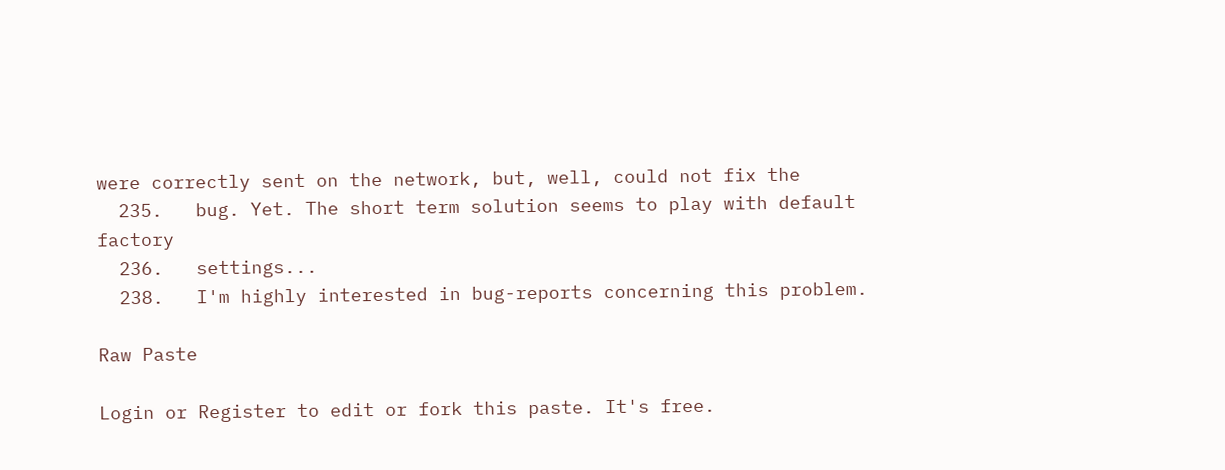were correctly sent on the network, but, well, could not fix the
  235.   bug. Yet. The short term solution seems to play with default factory
  236.   settings...
  238.   I'm highly interested in bug-reports concerning this problem.

Raw Paste

Login or Register to edit or fork this paste. It's free.